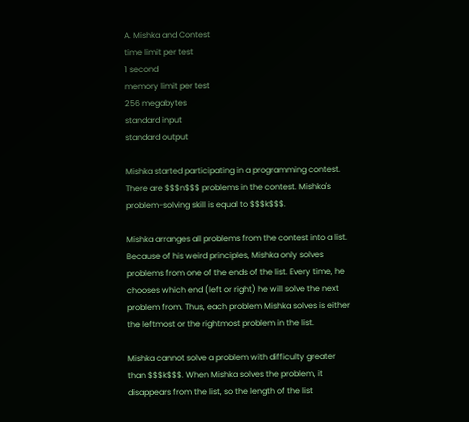A. Mishka and Contest
time limit per test
1 second
memory limit per test
256 megabytes
standard input
standard output

Mishka started participating in a programming contest. There are $$$n$$$ problems in the contest. Mishka's problem-solving skill is equal to $$$k$$$.

Mishka arranges all problems from the contest into a list. Because of his weird principles, Mishka only solves problems from one of the ends of the list. Every time, he chooses which end (left or right) he will solve the next problem from. Thus, each problem Mishka solves is either the leftmost or the rightmost problem in the list.

Mishka cannot solve a problem with difficulty greater than $$$k$$$. When Mishka solves the problem, it disappears from the list, so the length of the list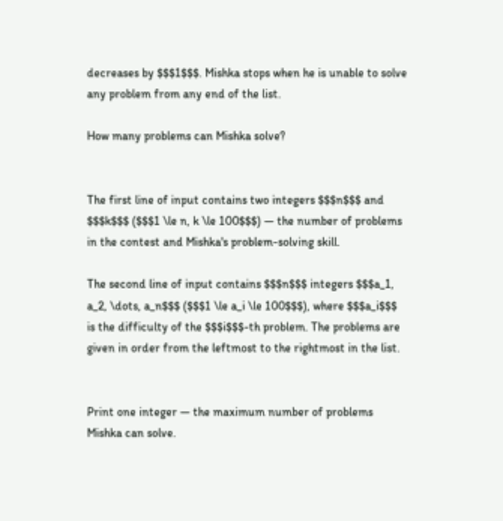decreases by $$$1$$$. Mishka stops when he is unable to solve any problem from any end of the list.

How many problems can Mishka solve?


The first line of input contains two integers $$$n$$$ and $$$k$$$ ($$$1 \le n, k \le 100$$$) — the number of problems in the contest and Mishka's problem-solving skill.

The second line of input contains $$$n$$$ integers $$$a_1, a_2, \dots, a_n$$$ ($$$1 \le a_i \le 100$$$), where $$$a_i$$$ is the difficulty of the $$$i$$$-th problem. The problems are given in order from the leftmost to the rightmost in the list.


Print one integer — the maximum number of problems Mishka can solve.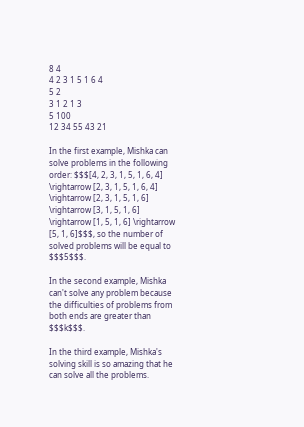8 4
4 2 3 1 5 1 6 4
5 2
3 1 2 1 3
5 100
12 34 55 43 21

In the first example, Mishka can solve problems in the following order: $$$[4, 2, 3, 1, 5, 1, 6, 4] \rightarrow [2, 3, 1, 5, 1, 6, 4] \rightarrow [2, 3, 1, 5, 1, 6] \rightarrow [3, 1, 5, 1, 6] \rightarrow [1, 5, 1, 6] \rightarrow [5, 1, 6]$$$, so the number of solved problems will be equal to $$$5$$$.

In the second example, Mishka can't solve any problem because the difficulties of problems from both ends are greater than $$$k$$$.

In the third example, Mishka's solving skill is so amazing that he can solve all the problems.